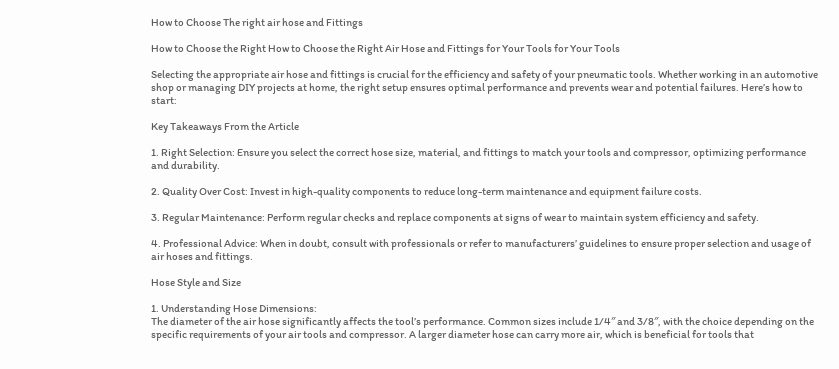How to Choose The right air hose and Fittings

How to Choose the Right How to Choose the Right Air Hose and Fittings for Your Tools for Your Tools

Selecting the appropriate air hose and fittings is crucial for the efficiency and safety of your pneumatic tools. Whether working in an automotive shop or managing DIY projects at home, the right setup ensures optimal performance and prevents wear and potential failures. Here’s how to start:

Key Takeaways From the Article

1. Right Selection: Ensure you select the correct hose size, material, and fittings to match your tools and compressor, optimizing performance and durability.

2. Quality Over Cost: Invest in high-quality components to reduce long-term maintenance and equipment failure costs.

3. Regular Maintenance: Perform regular checks and replace components at signs of wear to maintain system efficiency and safety.

4. Professional Advice: When in doubt, consult with professionals or refer to manufacturers’ guidelines to ensure proper selection and usage of air hoses and fittings.

Hose Style and Size

1. Understanding Hose Dimensions:
The diameter of the air hose significantly affects the tool’s performance. Common sizes include 1/4″ and 3/8″, with the choice depending on the specific requirements of your air tools and compressor. A larger diameter hose can carry more air, which is beneficial for tools that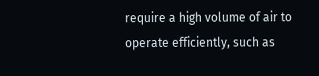require a high volume of air to operate efficiently, such as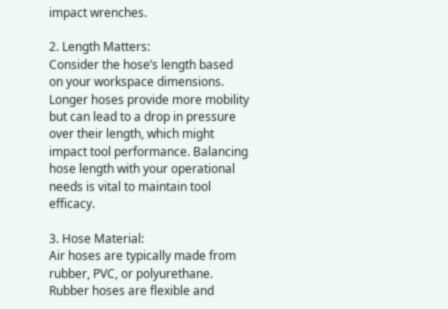impact wrenches.

2. Length Matters:
Consider the hose’s length based on your workspace dimensions. Longer hoses provide more mobility but can lead to a drop in pressure over their length, which might impact tool performance. Balancing hose length with your operational needs is vital to maintain tool efficacy.

3. Hose Material:
Air hoses are typically made from rubber, PVC, or polyurethane. Rubber hoses are flexible and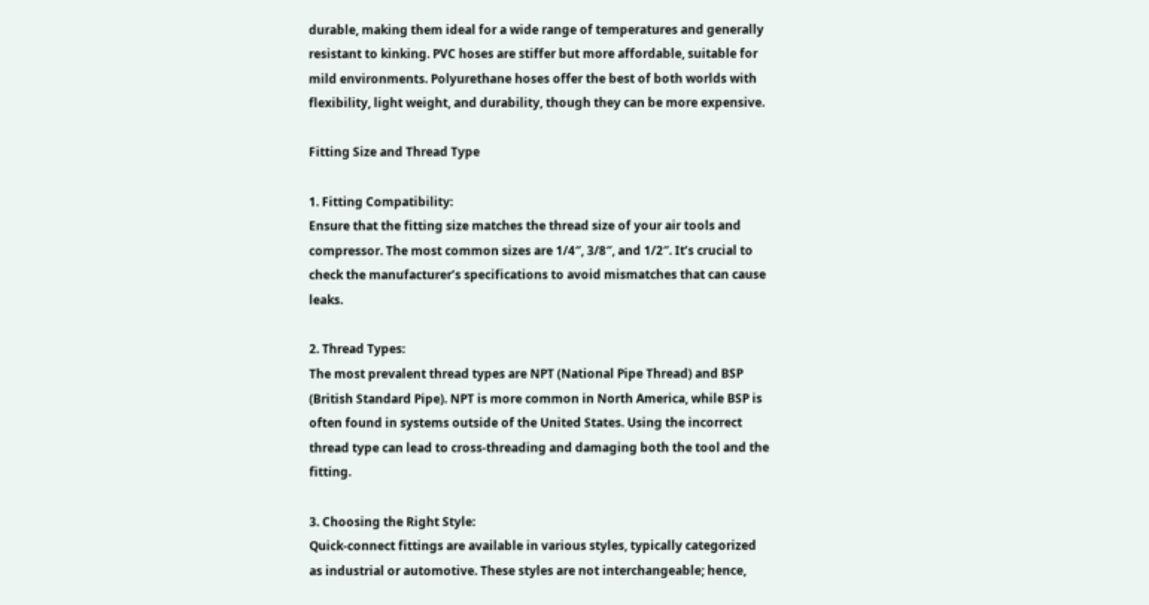durable, making them ideal for a wide range of temperatures and generally resistant to kinking. PVC hoses are stiffer but more affordable, suitable for mild environments. Polyurethane hoses offer the best of both worlds with flexibility, light weight, and durability, though they can be more expensive.

Fitting Size and Thread Type

1. Fitting Compatibility:
Ensure that the fitting size matches the thread size of your air tools and compressor. The most common sizes are 1/4″, 3/8″, and 1/2″. It’s crucial to check the manufacturer’s specifications to avoid mismatches that can cause leaks.

2. Thread Types:
The most prevalent thread types are NPT (National Pipe Thread) and BSP (British Standard Pipe). NPT is more common in North America, while BSP is often found in systems outside of the United States. Using the incorrect thread type can lead to cross-threading and damaging both the tool and the fitting.

3. Choosing the Right Style:
Quick-connect fittings are available in various styles, typically categorized as industrial or automotive. These styles are not interchangeable; hence,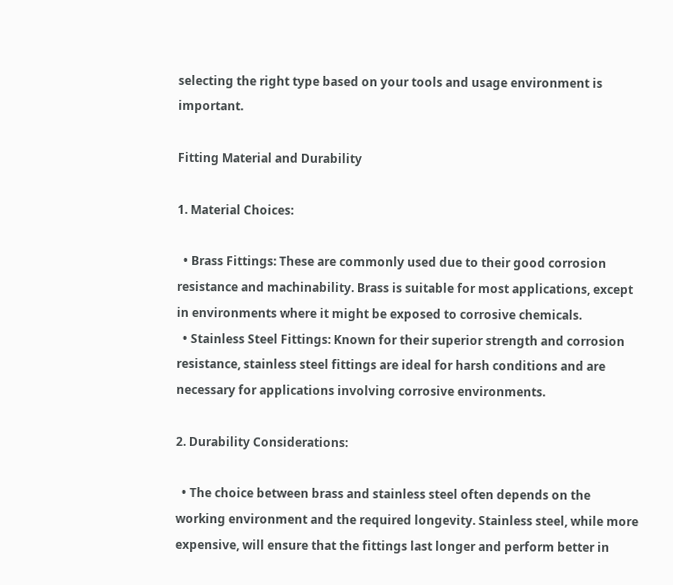selecting the right type based on your tools and usage environment is important.

Fitting Material and Durability

1. Material Choices:

  • Brass Fittings: These are commonly used due to their good corrosion resistance and machinability. Brass is suitable for most applications, except in environments where it might be exposed to corrosive chemicals.
  • Stainless Steel Fittings: Known for their superior strength and corrosion resistance, stainless steel fittings are ideal for harsh conditions and are necessary for applications involving corrosive environments.

2. Durability Considerations:

  • The choice between brass and stainless steel often depends on the working environment and the required longevity. Stainless steel, while more expensive, will ensure that the fittings last longer and perform better in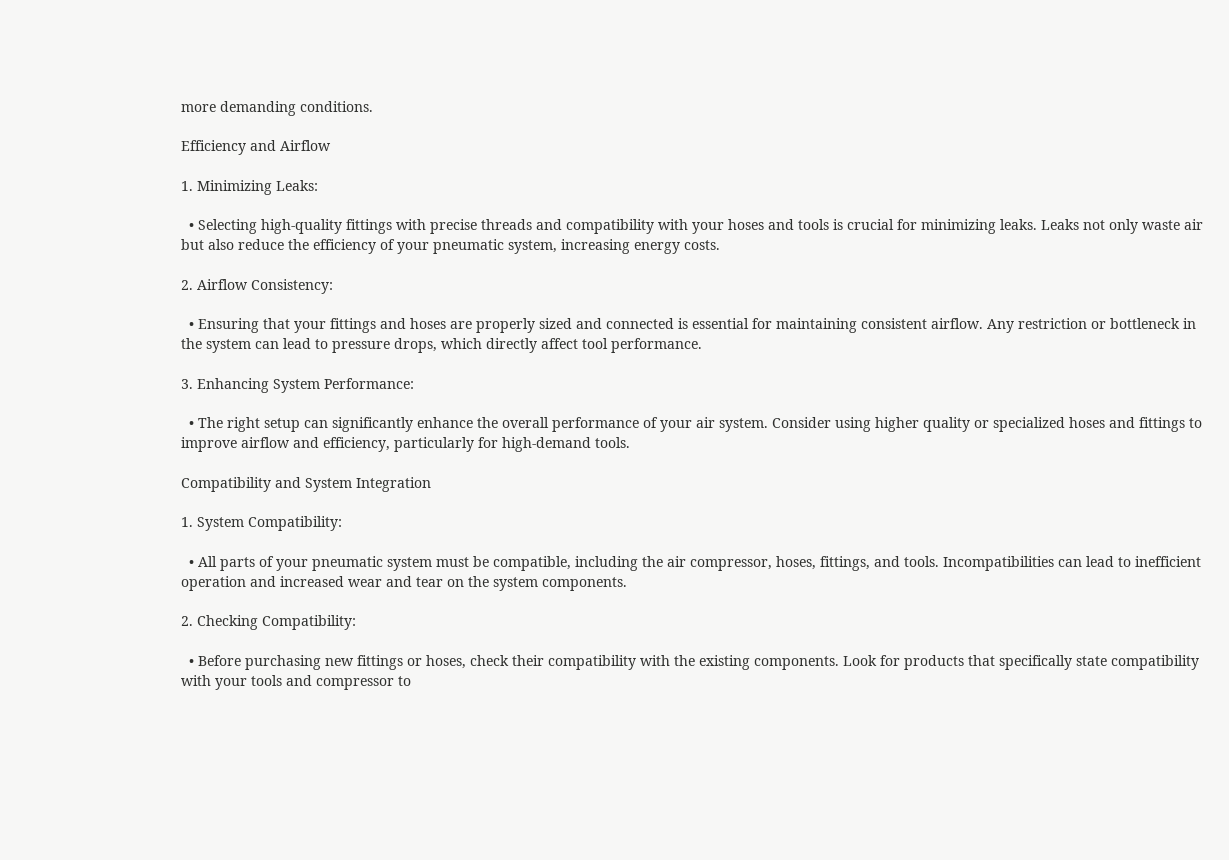more demanding conditions.

Efficiency and Airflow

1. Minimizing Leaks:

  • Selecting high-quality fittings with precise threads and compatibility with your hoses and tools is crucial for minimizing leaks. Leaks not only waste air but also reduce the efficiency of your pneumatic system, increasing energy costs.

2. Airflow Consistency:

  • Ensuring that your fittings and hoses are properly sized and connected is essential for maintaining consistent airflow. Any restriction or bottleneck in the system can lead to pressure drops, which directly affect tool performance.

3. Enhancing System Performance:

  • The right setup can significantly enhance the overall performance of your air system. Consider using higher quality or specialized hoses and fittings to improve airflow and efficiency, particularly for high-demand tools.

Compatibility and System Integration

1. System Compatibility:

  • All parts of your pneumatic system must be compatible, including the air compressor, hoses, fittings, and tools. Incompatibilities can lead to inefficient operation and increased wear and tear on the system components.

2. Checking Compatibility:

  • Before purchasing new fittings or hoses, check their compatibility with the existing components. Look for products that specifically state compatibility with your tools and compressor to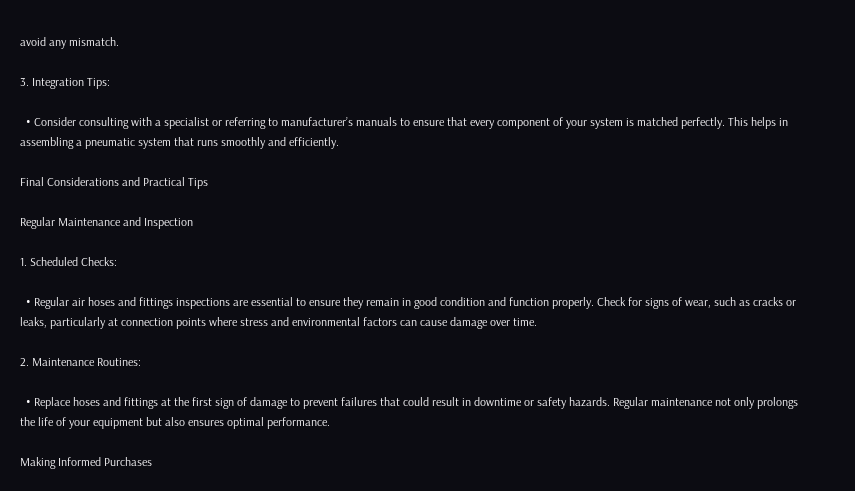avoid any mismatch.

3. Integration Tips:

  • Consider consulting with a specialist or referring to manufacturer’s manuals to ensure that every component of your system is matched perfectly. This helps in assembling a pneumatic system that runs smoothly and efficiently.

Final Considerations and Practical Tips

Regular Maintenance and Inspection

1. Scheduled Checks:

  • Regular air hoses and fittings inspections are essential to ensure they remain in good condition and function properly. Check for signs of wear, such as cracks or leaks, particularly at connection points where stress and environmental factors can cause damage over time.

2. Maintenance Routines:

  • Replace hoses and fittings at the first sign of damage to prevent failures that could result in downtime or safety hazards. Regular maintenance not only prolongs the life of your equipment but also ensures optimal performance.

Making Informed Purchases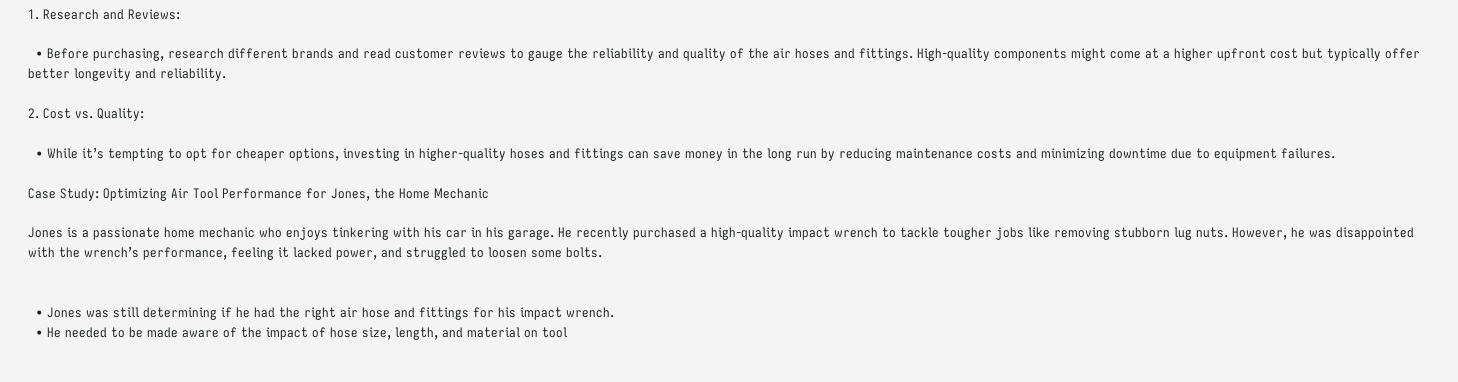1. Research and Reviews:

  • Before purchasing, research different brands and read customer reviews to gauge the reliability and quality of the air hoses and fittings. High-quality components might come at a higher upfront cost but typically offer better longevity and reliability.

2. Cost vs. Quality:

  • While it’s tempting to opt for cheaper options, investing in higher-quality hoses and fittings can save money in the long run by reducing maintenance costs and minimizing downtime due to equipment failures.

Case Study: Optimizing Air Tool Performance for Jones, the Home Mechanic

Jones is a passionate home mechanic who enjoys tinkering with his car in his garage. He recently purchased a high-quality impact wrench to tackle tougher jobs like removing stubborn lug nuts. However, he was disappointed with the wrench’s performance, feeling it lacked power, and struggled to loosen some bolts.


  • Jones was still determining if he had the right air hose and fittings for his impact wrench.
  • He needed to be made aware of the impact of hose size, length, and material on tool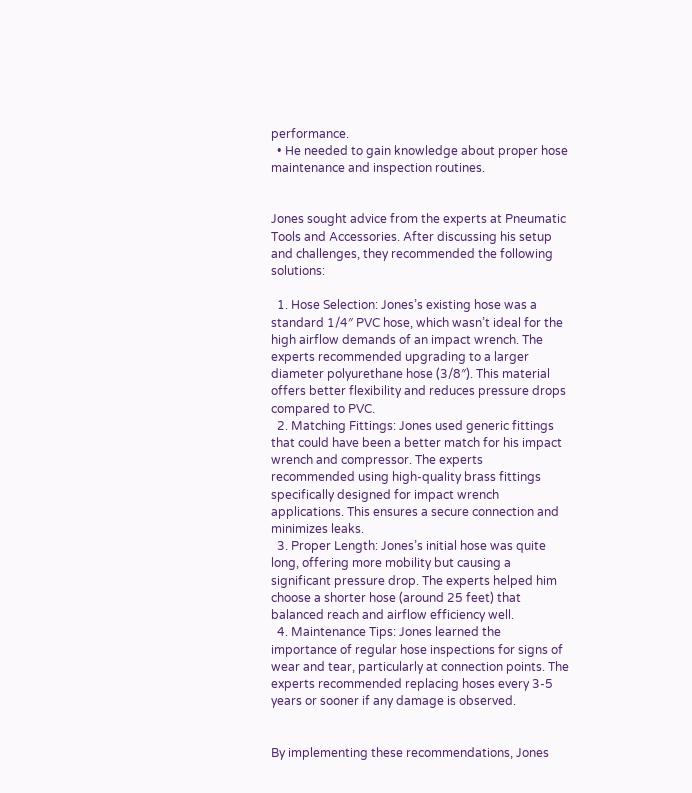performance.
  • He needed to gain knowledge about proper hose maintenance and inspection routines.


Jones sought advice from the experts at Pneumatic Tools and Accessories. After discussing his setup and challenges, they recommended the following solutions:

  1. Hose Selection: Jones’s existing hose was a standard 1/4″ PVC hose, which wasn’t ideal for the high airflow demands of an impact wrench. The experts recommended upgrading to a larger diameter polyurethane hose (3/8″). This material offers better flexibility and reduces pressure drops compared to PVC.
  2. Matching Fittings: Jones used generic fittings that could have been a better match for his impact wrench and compressor. The experts recommended using high-quality brass fittings specifically designed for impact wrench applications. This ensures a secure connection and minimizes leaks.
  3. Proper Length: Jones’s initial hose was quite long, offering more mobility but causing a significant pressure drop. The experts helped him choose a shorter hose (around 25 feet) that balanced reach and airflow efficiency well.
  4. Maintenance Tips: Jones learned the importance of regular hose inspections for signs of wear and tear, particularly at connection points. The experts recommended replacing hoses every 3-5 years or sooner if any damage is observed.


By implementing these recommendations, Jones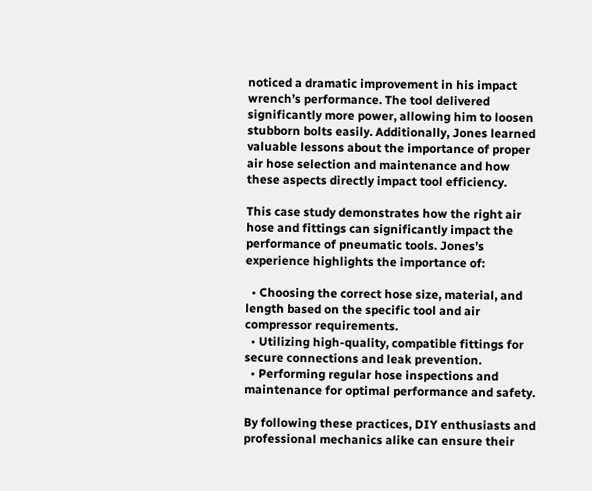noticed a dramatic improvement in his impact wrench’s performance. The tool delivered significantly more power, allowing him to loosen stubborn bolts easily. Additionally, Jones learned valuable lessons about the importance of proper air hose selection and maintenance and how these aspects directly impact tool efficiency.

This case study demonstrates how the right air hose and fittings can significantly impact the performance of pneumatic tools. Jones’s experience highlights the importance of:

  • Choosing the correct hose size, material, and length based on the specific tool and air compressor requirements.
  • Utilizing high-quality, compatible fittings for secure connections and leak prevention.
  • Performing regular hose inspections and maintenance for optimal performance and safety.

By following these practices, DIY enthusiasts and professional mechanics alike can ensure their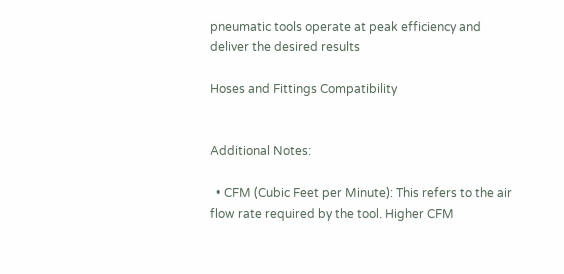pneumatic tools operate at peak efficiency and deliver the desired results

Hoses and Fittings Compatibility


Additional Notes:

  • CFM (Cubic Feet per Minute): This refers to the air flow rate required by the tool. Higher CFM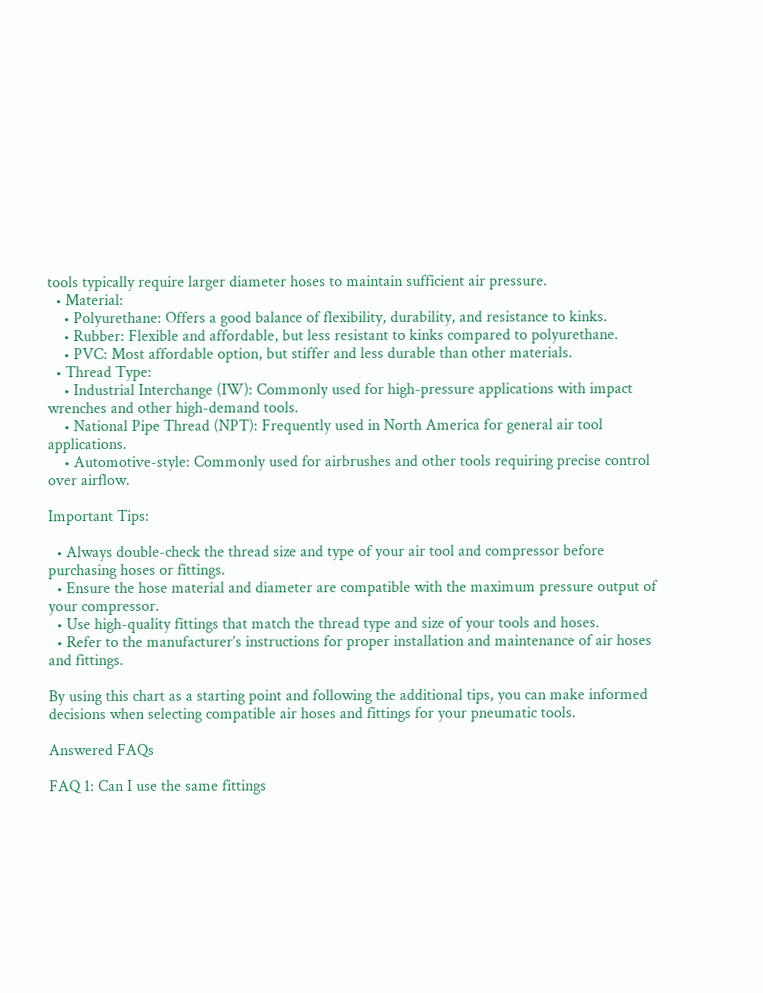tools typically require larger diameter hoses to maintain sufficient air pressure.
  • Material:
    • Polyurethane: Offers a good balance of flexibility, durability, and resistance to kinks.
    • Rubber: Flexible and affordable, but less resistant to kinks compared to polyurethane.
    • PVC: Most affordable option, but stiffer and less durable than other materials.
  • Thread Type:
    • Industrial Interchange (IW): Commonly used for high-pressure applications with impact wrenches and other high-demand tools.
    • National Pipe Thread (NPT): Frequently used in North America for general air tool applications.
    • Automotive-style: Commonly used for airbrushes and other tools requiring precise control over airflow.

Important Tips:

  • Always double-check the thread size and type of your air tool and compressor before purchasing hoses or fittings.
  • Ensure the hose material and diameter are compatible with the maximum pressure output of your compressor.
  • Use high-quality fittings that match the thread type and size of your tools and hoses.
  • Refer to the manufacturer’s instructions for proper installation and maintenance of air hoses and fittings.

By using this chart as a starting point and following the additional tips, you can make informed decisions when selecting compatible air hoses and fittings for your pneumatic tools.

Answered FAQs

FAQ 1: Can I use the same fittings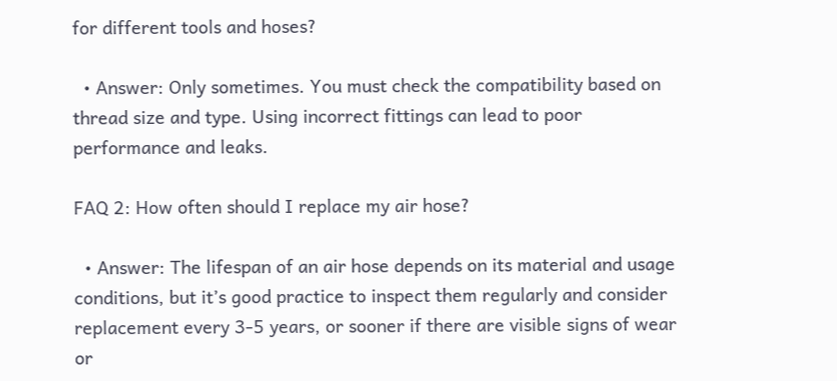for different tools and hoses?

  • Answer: Only sometimes. You must check the compatibility based on thread size and type. Using incorrect fittings can lead to poor performance and leaks.

FAQ 2: How often should I replace my air hose?

  • Answer: The lifespan of an air hose depends on its material and usage conditions, but it’s good practice to inspect them regularly and consider replacement every 3-5 years, or sooner if there are visible signs of wear or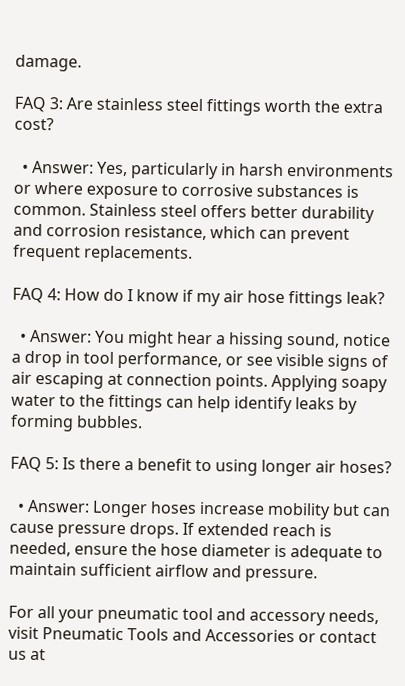damage.

FAQ 3: Are stainless steel fittings worth the extra cost?

  • Answer: Yes, particularly in harsh environments or where exposure to corrosive substances is common. Stainless steel offers better durability and corrosion resistance, which can prevent frequent replacements.

FAQ 4: How do I know if my air hose fittings leak?

  • Answer: You might hear a hissing sound, notice a drop in tool performance, or see visible signs of air escaping at connection points. Applying soapy water to the fittings can help identify leaks by forming bubbles.

FAQ 5: Is there a benefit to using longer air hoses?

  • Answer: Longer hoses increase mobility but can cause pressure drops. If extended reach is needed, ensure the hose diameter is adequate to maintain sufficient airflow and pressure.

For all your pneumatic tool and accessory needs, visit Pneumatic Tools and Accessories or contact us at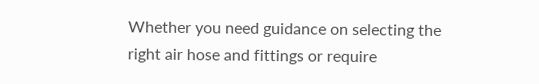Whether you need guidance on selecting the right air hose and fittings or require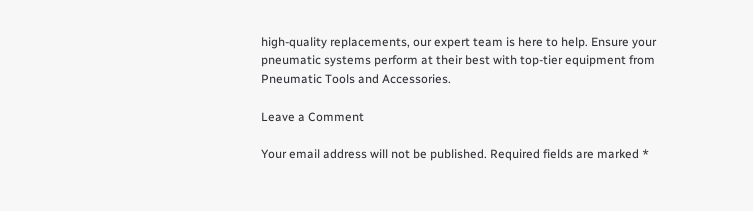high-quality replacements, our expert team is here to help. Ensure your pneumatic systems perform at their best with top-tier equipment from Pneumatic Tools and Accessories.

Leave a Comment

Your email address will not be published. Required fields are marked *